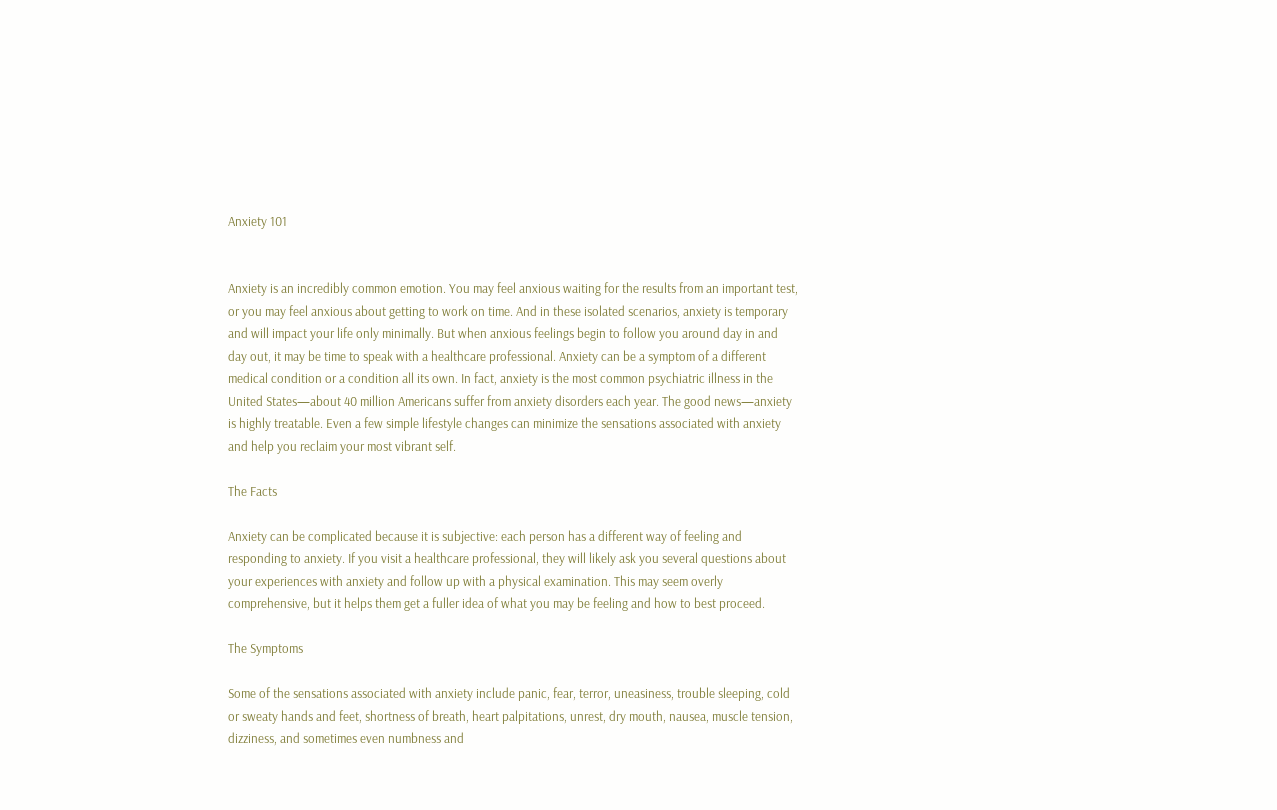Anxiety 101


Anxiety is an incredibly common emotion. You may feel anxious waiting for the results from an important test, or you may feel anxious about getting to work on time. And in these isolated scenarios, anxiety is temporary and will impact your life only minimally. But when anxious feelings begin to follow you around day in and day out, it may be time to speak with a healthcare professional. Anxiety can be a symptom of a different medical condition or a condition all its own. In fact, anxiety is the most common psychiatric illness in the United States—about 40 million Americans suffer from anxiety disorders each year. The good news—anxiety is highly treatable. Even a few simple lifestyle changes can minimize the sensations associated with anxiety and help you reclaim your most vibrant self.

The Facts

Anxiety can be complicated because it is subjective: each person has a different way of feeling and responding to anxiety. If you visit a healthcare professional, they will likely ask you several questions about your experiences with anxiety and follow up with a physical examination. This may seem overly comprehensive, but it helps them get a fuller idea of what you may be feeling and how to best proceed.

The Symptoms

Some of the sensations associated with anxiety include panic, fear, terror, uneasiness, trouble sleeping, cold or sweaty hands and feet, shortness of breath, heart palpitations, unrest, dry mouth, nausea, muscle tension, dizziness, and sometimes even numbness and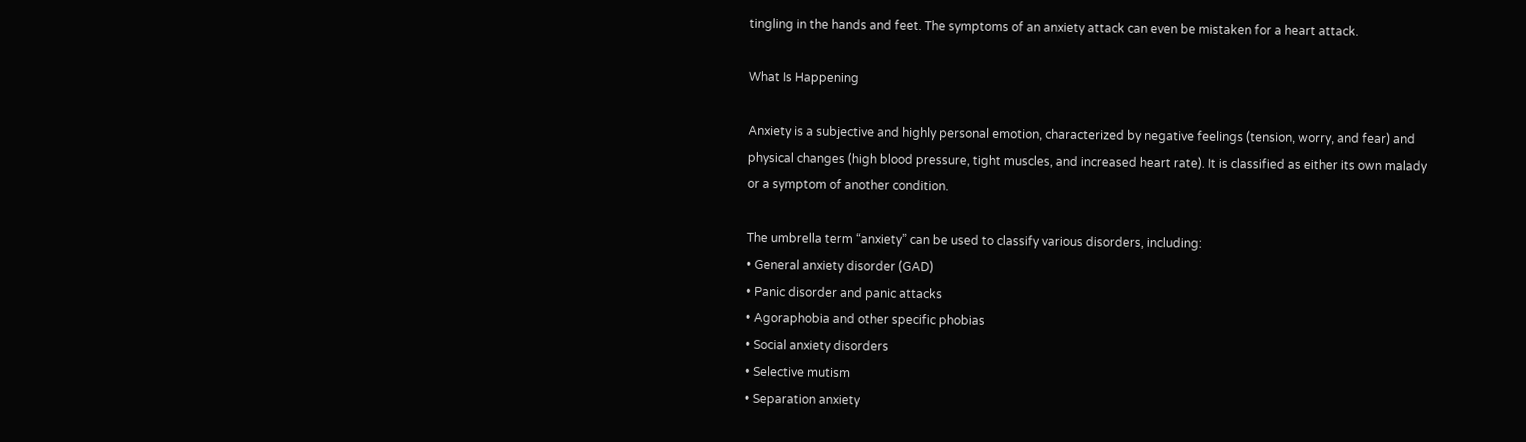tingling in the hands and feet. The symptoms of an anxiety attack can even be mistaken for a heart attack.

What Is Happening

Anxiety is a subjective and highly personal emotion, characterized by negative feelings (tension, worry, and fear) and physical changes (high blood pressure, tight muscles, and increased heart rate). It is classified as either its own malady or a symptom of another condition.

The umbrella term “anxiety” can be used to classify various disorders, including:
• General anxiety disorder (GAD)
• Panic disorder and panic attacks
• Agoraphobia and other specific phobias
• Social anxiety disorders
• Selective mutism
• Separation anxiety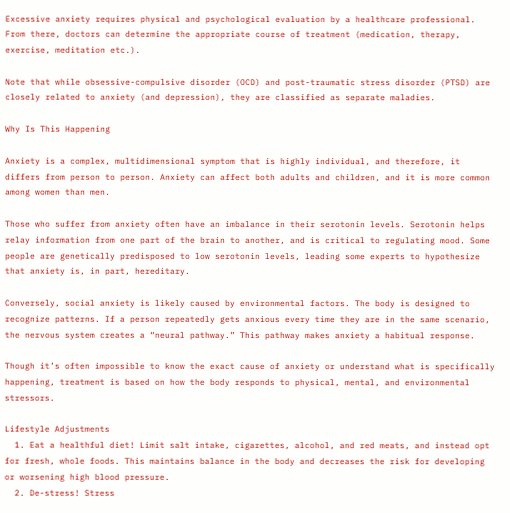Excessive anxiety requires physical and psychological evaluation by a healthcare professional. From there, doctors can determine the appropriate course of treatment (medication, therapy, exercise, meditation etc.).

Note that while obsessive-compulsive disorder (OCD) and post-traumatic stress disorder (PTSD) are closely related to anxiety (and depression), they are classified as separate maladies.

Why Is This Happening

Anxiety is a complex, multidimensional symptom that is highly individual, and therefore, it differs from person to person. Anxiety can affect both adults and children, and it is more common among women than men.

Those who suffer from anxiety often have an imbalance in their serotonin levels. Serotonin helps relay information from one part of the brain to another, and is critical to regulating mood. Some people are genetically predisposed to low serotonin levels, leading some experts to hypothesize that anxiety is, in part, hereditary.

Conversely, social anxiety is likely caused by environmental factors. The body is designed to recognize patterns. If a person repeatedly gets anxious every time they are in the same scenario, the nervous system creates a “neural pathway.” This pathway makes anxiety a habitual response.

Though it’s often impossible to know the exact cause of anxiety or understand what is specifically happening, treatment is based on how the body responds to physical, mental, and environmental stressors.

Lifestyle Adjustments
  1. Eat a healthful diet! Limit salt intake, cigarettes, alcohol, and red meats, and instead opt for fresh, whole foods. This maintains balance in the body and decreases the risk for developing or worsening high blood pressure.
  2. De-stress! Stress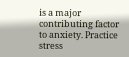is a major contributing factor to anxiety. Practice stress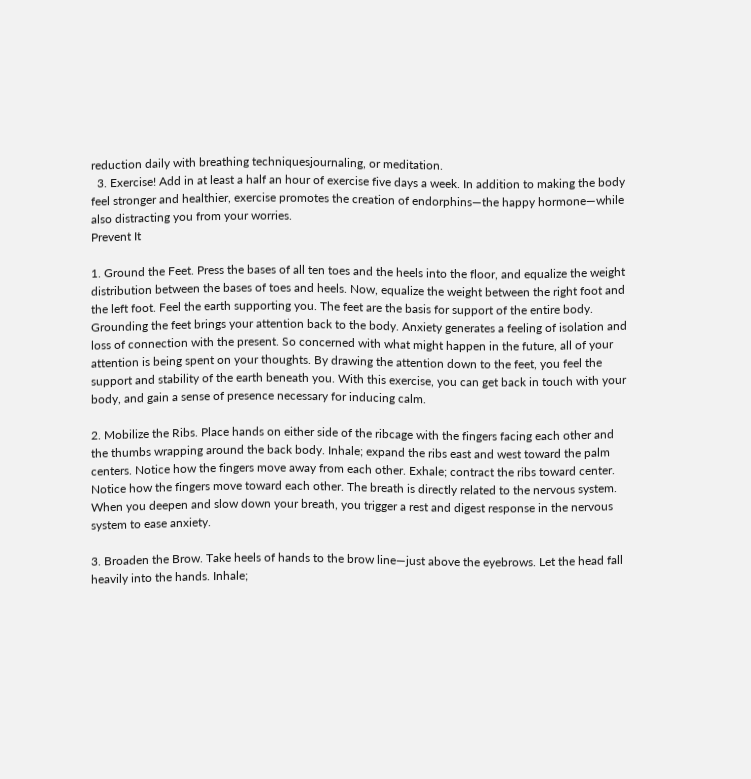reduction daily with breathing techniquesjournaling, or meditation.
  3. Exercise! Add in at least a half an hour of exercise five days a week. In addition to making the body feel stronger and healthier, exercise promotes the creation of endorphins—the happy hormone—while also distracting you from your worries.
Prevent It

1. Ground the Feet. Press the bases of all ten toes and the heels into the floor, and equalize the weight distribution between the bases of toes and heels. Now, equalize the weight between the right foot and the left foot. Feel the earth supporting you. The feet are the basis for support of the entire body. Grounding the feet brings your attention back to the body. Anxiety generates a feeling of isolation and loss of connection with the present. So concerned with what might happen in the future, all of your attention is being spent on your thoughts. By drawing the attention down to the feet, you feel the support and stability of the earth beneath you. With this exercise, you can get back in touch with your body, and gain a sense of presence necessary for inducing calm.

2. Mobilize the Ribs. Place hands on either side of the ribcage with the fingers facing each other and the thumbs wrapping around the back body. Inhale; expand the ribs east and west toward the palm centers. Notice how the fingers move away from each other. Exhale; contract the ribs toward center. Notice how the fingers move toward each other. The breath is directly related to the nervous system. When you deepen and slow down your breath, you trigger a rest and digest response in the nervous system to ease anxiety.

3. Broaden the Brow. Take heels of hands to the brow line—just above the eyebrows. Let the head fall heavily into the hands. Inhale;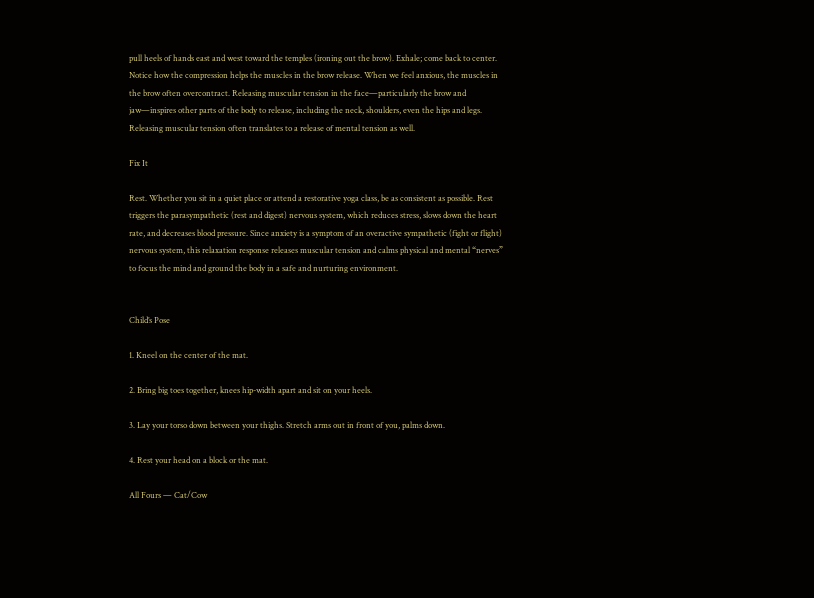pull heels of hands east and west toward the temples (ironing out the brow). Exhale; come back to center. Notice how the compression helps the muscles in the brow release. When we feel anxious, the muscles in the brow often overcontract. Releasing muscular tension in the face—particularly the brow and jaw—inspires other parts of the body to release, including the neck, shoulders, even the hips and legs. Releasing muscular tension often translates to a release of mental tension as well.

Fix It

Rest. Whether you sit in a quiet place or attend a restorative yoga class, be as consistent as possible. Rest triggers the parasympathetic (rest and digest) nervous system, which reduces stress, slows down the heart rate, and decreases blood pressure. Since anxiety is a symptom of an overactive sympathetic (fight or flight) nervous system, this relaxation response releases muscular tension and calms physical and mental “nerves” to focus the mind and ground the body in a safe and nurturing environment.


Child’s Pose

1. Kneel on the center of the mat.

2. Bring big toes together, knees hip-width apart and sit on your heels.

3. Lay your torso down between your thighs. Stretch arms out in front of you, palms down.

4. Rest your head on a block or the mat.

All Fours — Cat/Cow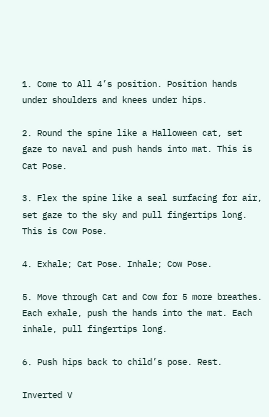1. Come to All 4’s position. Position hands under shoulders and knees under hips.

2. Round the spine like a Halloween cat, set gaze to naval and push hands into mat. This is Cat Pose.

3. Flex the spine like a seal surfacing for air, set gaze to the sky and pull fingertips long. This is Cow Pose.

4. Exhale; Cat Pose. Inhale; Cow Pose.

5. Move through Cat and Cow for 5 more breathes. Each exhale, push the hands into the mat. Each inhale, pull fingertips long.

6. Push hips back to child’s pose. Rest.

Inverted V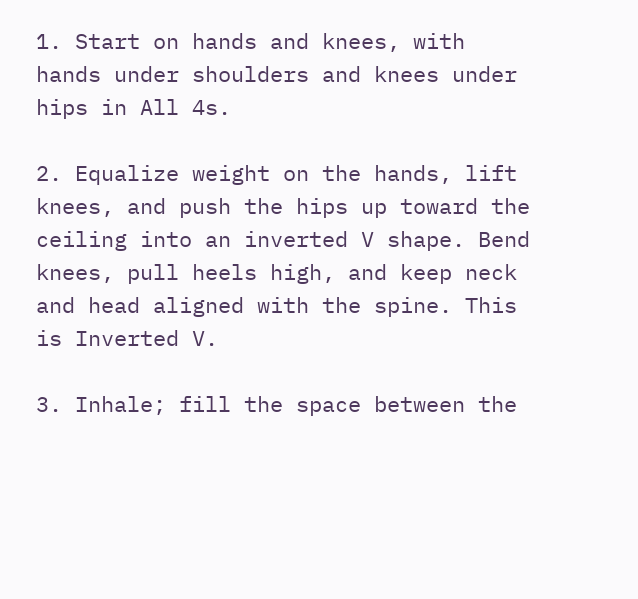1. Start on hands and knees, with hands under shoulders and knees under hips in All 4s.

2. Equalize weight on the hands, lift knees, and push the hips up toward the ceiling into an inverted V shape. Bend knees, pull heels high, and keep neck and head aligned with the spine. This is Inverted V.

3. Inhale; fill the space between the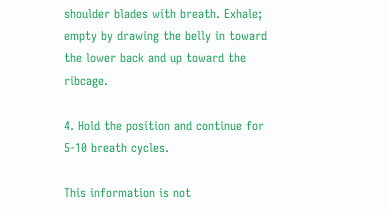shoulder blades with breath. Exhale; empty by drawing the belly in toward the lower back and up toward the ribcage.

4. Hold the position and continue for 5-10 breath cycles.

This information is not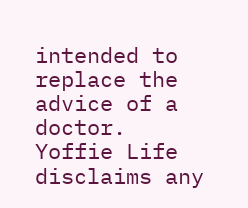intended to replace the advice of a doctor. Yoffie Life disclaims any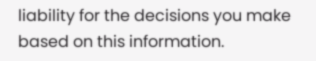liability for the decisions you make based on this information.